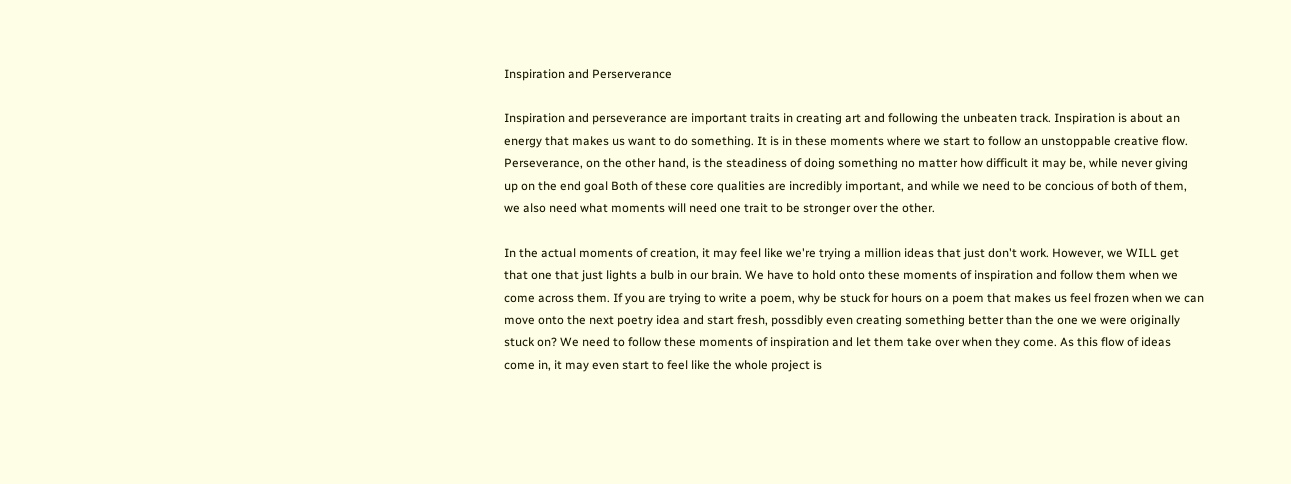Inspiration and Perserverance

Inspiration and perseverance are important traits in creating art and following the unbeaten track. Inspiration is about an energy that makes us want to do something. It is in these moments where we start to follow an unstoppable creative flow. Perseverance, on the other hand, is the steadiness of doing something no matter how difficult it may be, while never giving up on the end goal Both of these core qualities are incredibly important, and while we need to be concious of both of them, we also need what moments will need one trait to be stronger over the other.

In the actual moments of creation, it may feel like we're trying a million ideas that just don't work. However, we WILL get that one that just lights a bulb in our brain. We have to hold onto these moments of inspiration and follow them when we come across them. If you are trying to write a poem, why be stuck for hours on a poem that makes us feel frozen when we can move onto the next poetry idea and start fresh, possdibly even creating something better than the one we were originally stuck on? We need to follow these moments of inspiration and let them take over when they come. As this flow of ideas come in, it may even start to feel like the whole project is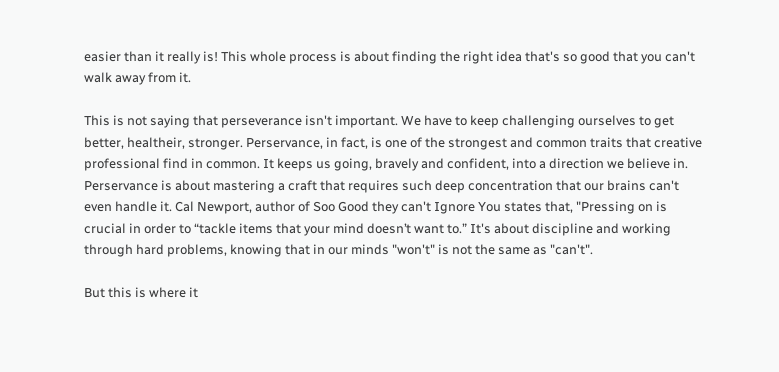easier than it really is! This whole process is about finding the right idea that's so good that you can't walk away from it.

This is not saying that perseverance isn't important. We have to keep challenging ourselves to get better, healtheir, stronger. Perservance, in fact, is one of the strongest and common traits that creative professional find in common. It keeps us going, bravely and confident, into a direction we believe in. Perservance is about mastering a craft that requires such deep concentration that our brains can't even handle it. Cal Newport, author of Soo Good they can't Ignore You states that, "Pressing on is crucial in order to “tackle items that your mind doesn’t want to.” It's about discipline and working through hard problems, knowing that in our minds "won't" is not the same as "can't".

But this is where it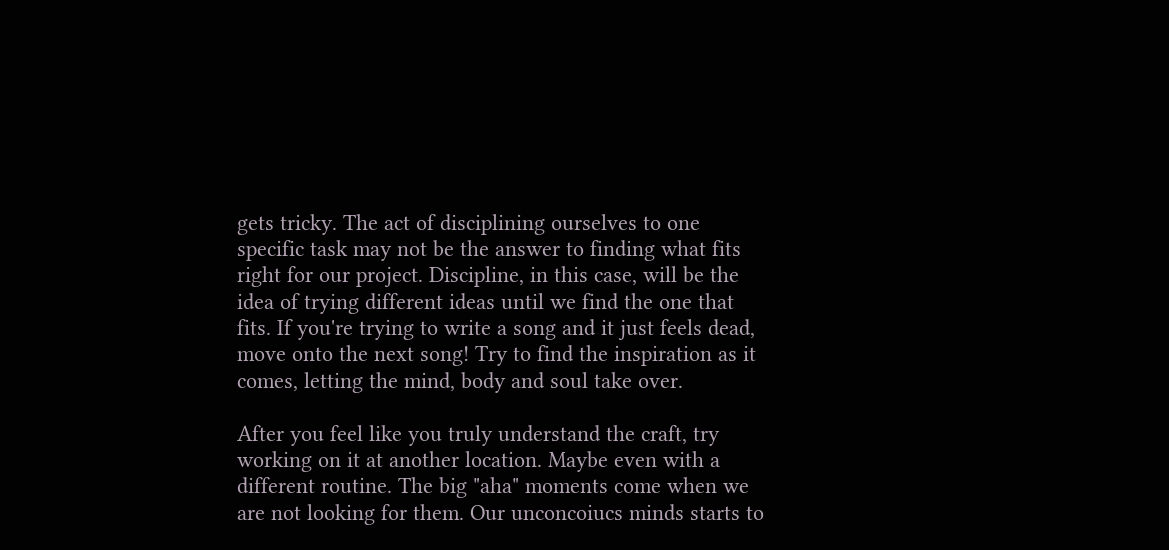gets tricky. The act of disciplining ourselves to one specific task may not be the answer to finding what fits right for our project. Discipline, in this case, will be the idea of trying different ideas until we find the one that fits. If you're trying to write a song and it just feels dead, move onto the next song! Try to find the inspiration as it comes, letting the mind, body and soul take over.

After you feel like you truly understand the craft, try working on it at another location. Maybe even with a different routine. The big "aha" moments come when we are not looking for them. Our unconcoiucs minds starts to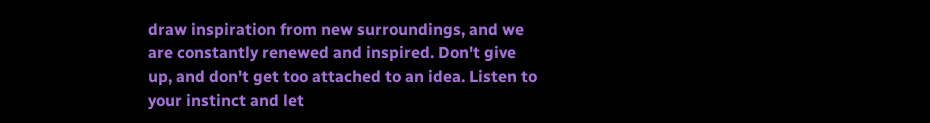draw inspiration from new surroundings, and we are constantly renewed and inspired. Don't give up, and don't get too attached to an idea. Listen to your instinct and let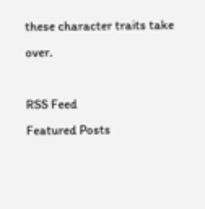these character traits take over.

RSS Feed
Featured Posts